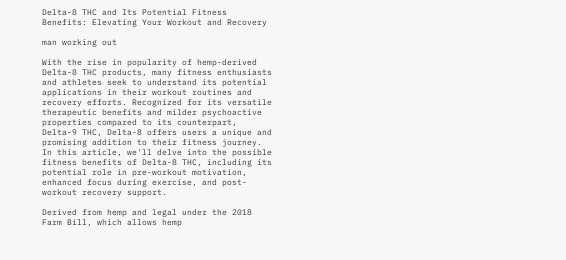Delta-8 THC and Its Potential Fitness Benefits: Elevating Your Workout and Recovery

man working out

With the rise in popularity of hemp-derived Delta-8 THC products, many fitness enthusiasts and athletes seek to understand its potential applications in their workout routines and recovery efforts. Recognized for its versatile therapeutic benefits and milder psychoactive properties compared to its counterpart, Delta-9 THC, Delta-8 offers users a unique and promising addition to their fitness journey. In this article, we'll delve into the possible fitness benefits of Delta-8 THC, including its potential role in pre-workout motivation, enhanced focus during exercise, and post-workout recovery support.

Derived from hemp and legal under the 2018 Farm Bill, which allows hemp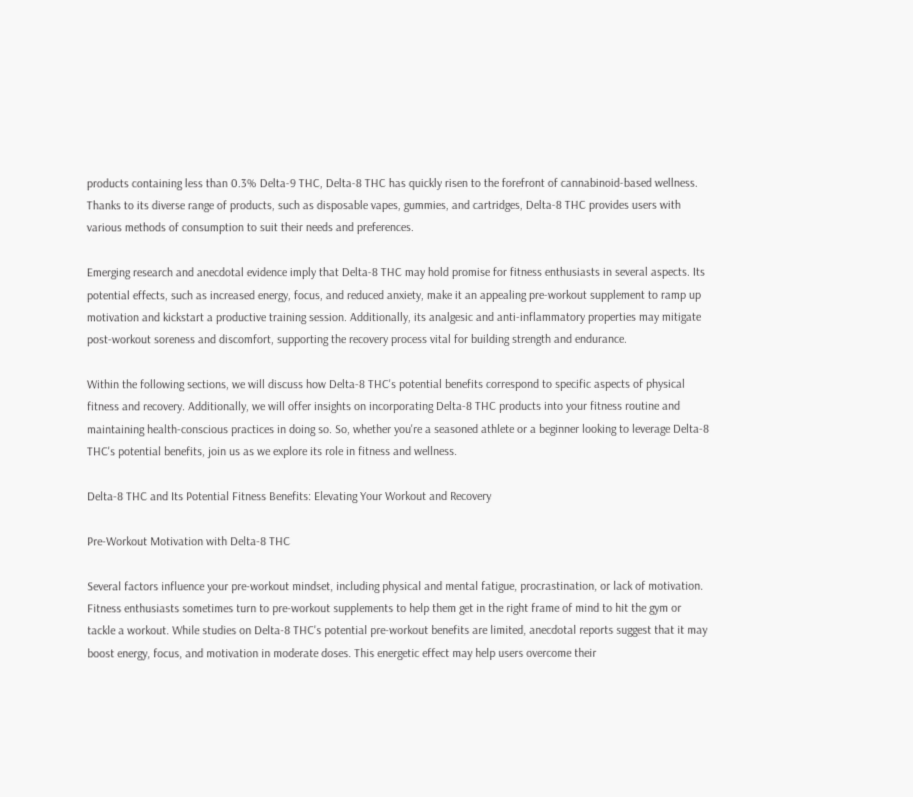products containing less than 0.3% Delta-9 THC, Delta-8 THC has quickly risen to the forefront of cannabinoid-based wellness. Thanks to its diverse range of products, such as disposable vapes, gummies, and cartridges, Delta-8 THC provides users with various methods of consumption to suit their needs and preferences.

Emerging research and anecdotal evidence imply that Delta-8 THC may hold promise for fitness enthusiasts in several aspects. Its potential effects, such as increased energy, focus, and reduced anxiety, make it an appealing pre-workout supplement to ramp up motivation and kickstart a productive training session. Additionally, its analgesic and anti-inflammatory properties may mitigate post-workout soreness and discomfort, supporting the recovery process vital for building strength and endurance.

Within the following sections, we will discuss how Delta-8 THC's potential benefits correspond to specific aspects of physical fitness and recovery. Additionally, we will offer insights on incorporating Delta-8 THC products into your fitness routine and maintaining health-conscious practices in doing so. So, whether you're a seasoned athlete or a beginner looking to leverage Delta-8 THC's potential benefits, join us as we explore its role in fitness and wellness.

Delta-8 THC and Its Potential Fitness Benefits: Elevating Your Workout and Recovery

Pre-Workout Motivation with Delta-8 THC

Several factors influence your pre-workout mindset, including physical and mental fatigue, procrastination, or lack of motivation. Fitness enthusiasts sometimes turn to pre-workout supplements to help them get in the right frame of mind to hit the gym or tackle a workout. While studies on Delta-8 THC's potential pre-workout benefits are limited, anecdotal reports suggest that it may boost energy, focus, and motivation in moderate doses. This energetic effect may help users overcome their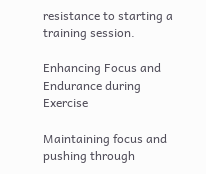resistance to starting a training session.

Enhancing Focus and Endurance during Exercise

Maintaining focus and pushing through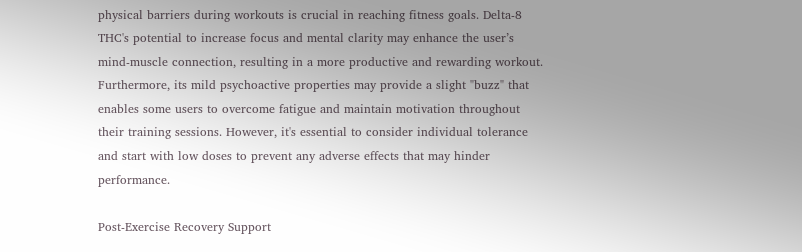physical barriers during workouts is crucial in reaching fitness goals. Delta-8 THC's potential to increase focus and mental clarity may enhance the user’s mind-muscle connection, resulting in a more productive and rewarding workout. Furthermore, its mild psychoactive properties may provide a slight "buzz" that enables some users to overcome fatigue and maintain motivation throughout their training sessions. However, it's essential to consider individual tolerance and start with low doses to prevent any adverse effects that may hinder performance.

Post-Exercise Recovery Support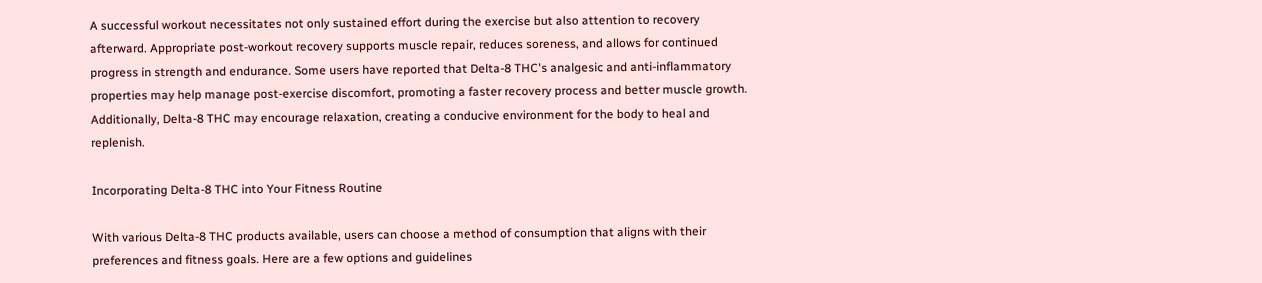A successful workout necessitates not only sustained effort during the exercise but also attention to recovery afterward. Appropriate post-workout recovery supports muscle repair, reduces soreness, and allows for continued progress in strength and endurance. Some users have reported that Delta-8 THC's analgesic and anti-inflammatory properties may help manage post-exercise discomfort, promoting a faster recovery process and better muscle growth. Additionally, Delta-8 THC may encourage relaxation, creating a conducive environment for the body to heal and replenish.

Incorporating Delta-8 THC into Your Fitness Routine

With various Delta-8 THC products available, users can choose a method of consumption that aligns with their preferences and fitness goals. Here are a few options and guidelines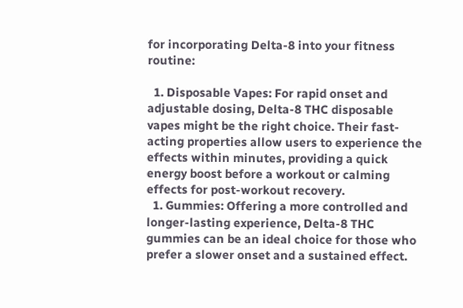for incorporating Delta-8 into your fitness routine:

  1. Disposable Vapes: For rapid onset and adjustable dosing, Delta-8 THC disposable vapes might be the right choice. Their fast-acting properties allow users to experience the effects within minutes, providing a quick energy boost before a workout or calming effects for post-workout recovery.
  1. Gummies: Offering a more controlled and longer-lasting experience, Delta-8 THC gummies can be an ideal choice for those who prefer a slower onset and a sustained effect.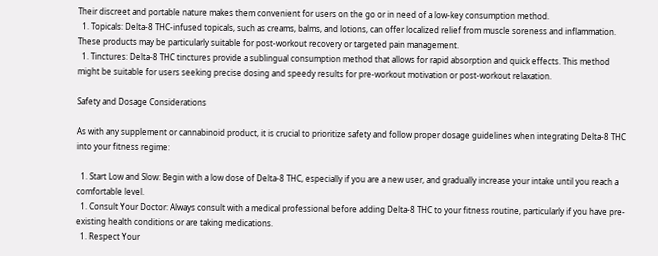Their discreet and portable nature makes them convenient for users on the go or in need of a low-key consumption method.
  1. Topicals: Delta-8 THC-infused topicals, such as creams, balms, and lotions, can offer localized relief from muscle soreness and inflammation. These products may be particularly suitable for post-workout recovery or targeted pain management.
  1. Tinctures: Delta-8 THC tinctures provide a sublingual consumption method that allows for rapid absorption and quick effects. This method might be suitable for users seeking precise dosing and speedy results for pre-workout motivation or post-workout relaxation.

Safety and Dosage Considerations

As with any supplement or cannabinoid product, it is crucial to prioritize safety and follow proper dosage guidelines when integrating Delta-8 THC into your fitness regime:

  1. Start Low and Slow: Begin with a low dose of Delta-8 THC, especially if you are a new user, and gradually increase your intake until you reach a comfortable level.
  1. Consult Your Doctor: Always consult with a medical professional before adding Delta-8 THC to your fitness routine, particularly if you have pre-existing health conditions or are taking medications.
  1. Respect Your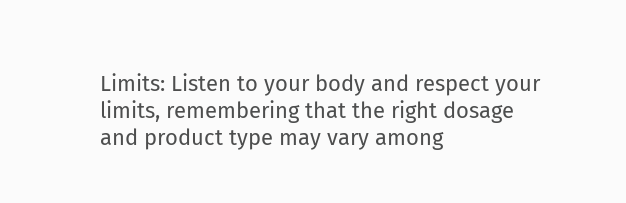Limits: Listen to your body and respect your limits, remembering that the right dosage and product type may vary among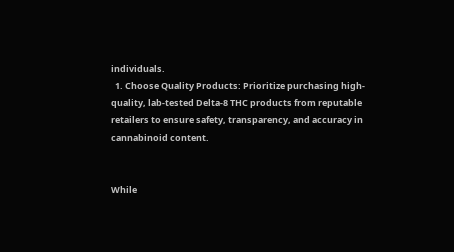individuals.
  1. Choose Quality Products: Prioritize purchasing high-quality, lab-tested Delta-8 THC products from reputable retailers to ensure safety, transparency, and accuracy in cannabinoid content.


While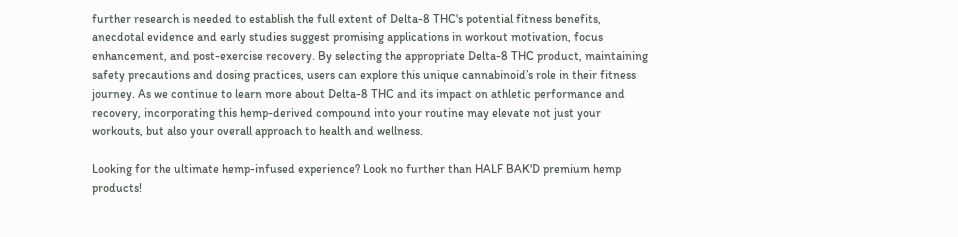further research is needed to establish the full extent of Delta-8 THC's potential fitness benefits, anecdotal evidence and early studies suggest promising applications in workout motivation, focus enhancement, and post-exercise recovery. By selecting the appropriate Delta-8 THC product, maintaining safety precautions and dosing practices, users can explore this unique cannabinoid’s role in their fitness journey. As we continue to learn more about Delta-8 THC and its impact on athletic performance and recovery, incorporating this hemp-derived compound into your routine may elevate not just your workouts, but also your overall approach to health and wellness.

Looking for the ultimate hemp-infused experience? Look no further than HALF BAK'D premium hemp products!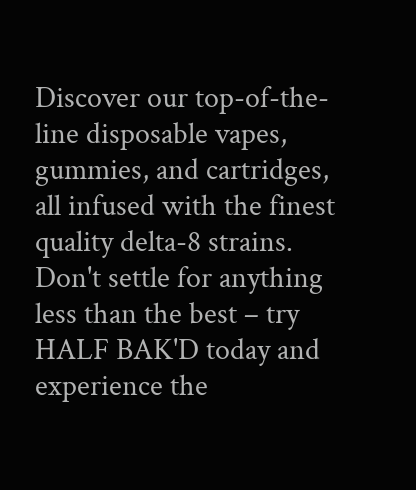Discover our top-of-the-line disposable vapes, gummies, and cartridges, all infused with the finest quality delta-8 strains. Don't settle for anything less than the best – try HALF BAK'D today and experience the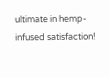ultimate in hemp-infused satisfaction!